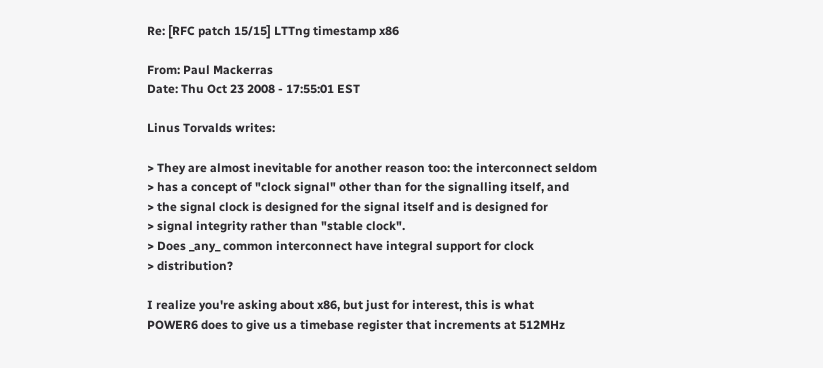Re: [RFC patch 15/15] LTTng timestamp x86

From: Paul Mackerras
Date: Thu Oct 23 2008 - 17:55:01 EST

Linus Torvalds writes:

> They are almost inevitable for another reason too: the interconnect seldom
> has a concept of "clock signal" other than for the signalling itself, and
> the signal clock is designed for the signal itself and is designed for
> signal integrity rather than "stable clock".
> Does _any_ common interconnect have integral support for clock
> distribution?

I realize you're asking about x86, but just for interest, this is what
POWER6 does to give us a timebase register that increments at 512MHz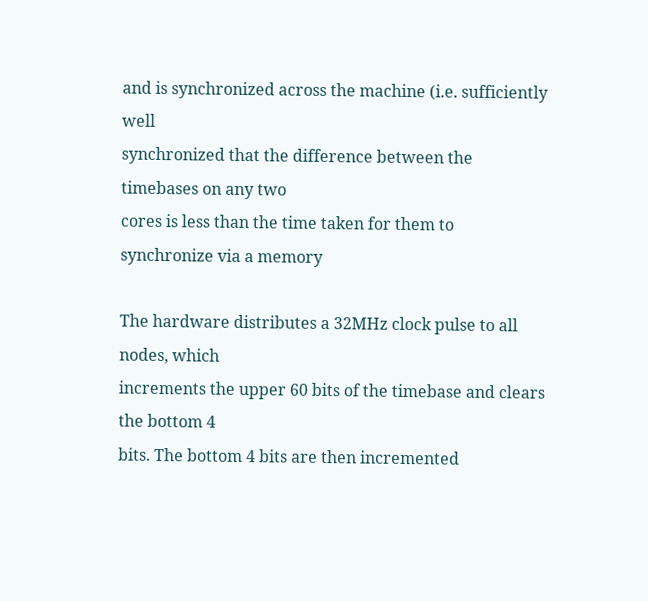and is synchronized across the machine (i.e. sufficiently well
synchronized that the difference between the timebases on any two
cores is less than the time taken for them to synchronize via a memory

The hardware distributes a 32MHz clock pulse to all nodes, which
increments the upper 60 bits of the timebase and clears the bottom 4
bits. The bottom 4 bits are then incremented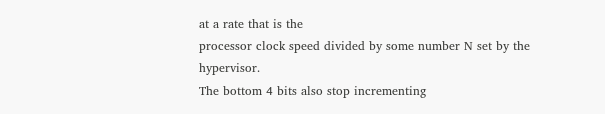at a rate that is the
processor clock speed divided by some number N set by the hypervisor.
The bottom 4 bits also stop incrementing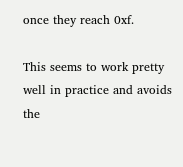once they reach 0xf.

This seems to work pretty well in practice and avoids the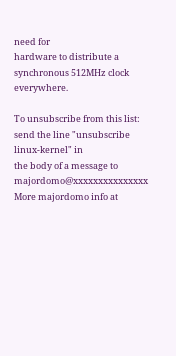need for
hardware to distribute a synchronous 512MHz clock everywhere.

To unsubscribe from this list: send the line "unsubscribe linux-kernel" in
the body of a message to majordomo@xxxxxxxxxxxxxxx
More majordomo info at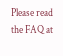Please read the FAQ at